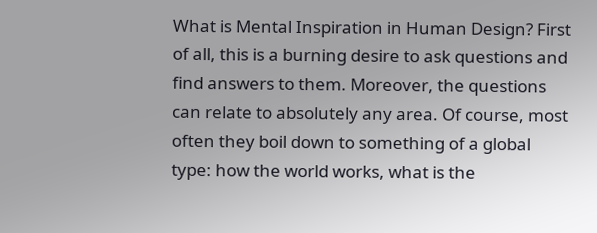What is Mental Inspiration in Human Design? First of all, this is a burning desire to ask questions and find answers to them. Moreover, the questions can relate to absolutely any area. Of course, most often they boil down to something of a global type: how the world works, what is the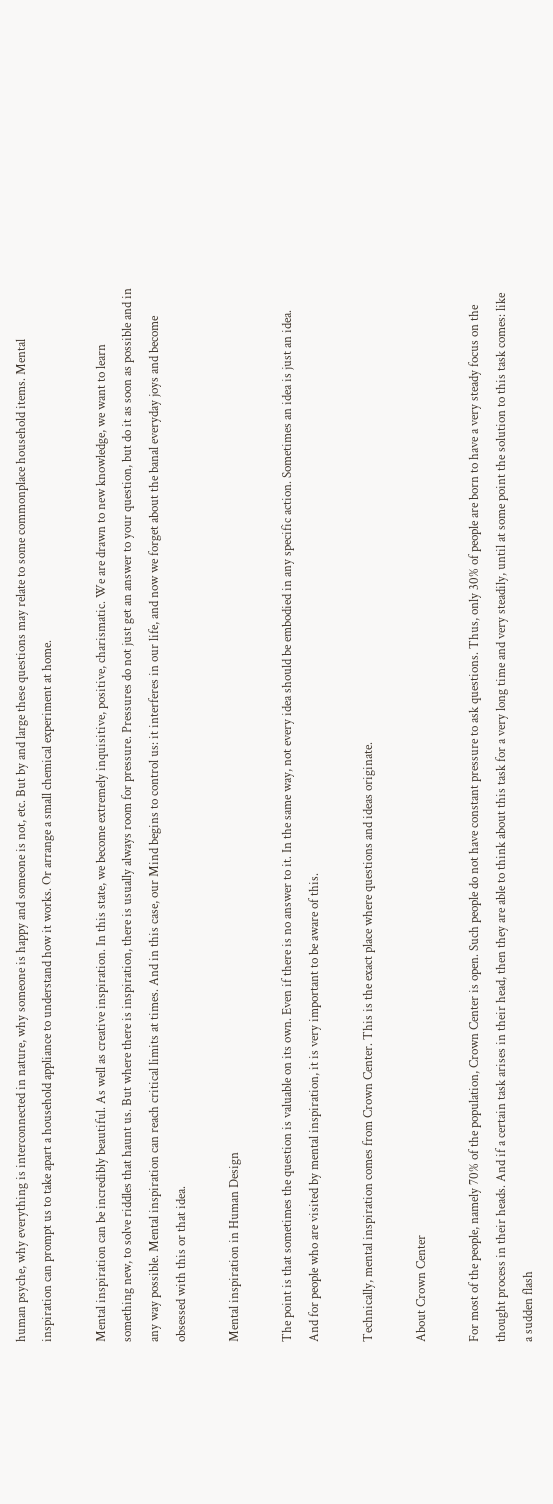human psyche, why everything is interconnected in nature, why someone is happy and someone is not, etc. But by and large these questions may relate to some commonplace household items. Mental inspiration can prompt us to take apart a household appliance to understand how it works. Or arrange a small chemical experiment at home.

Mental inspiration can be incredibly beautiful. As well as creative inspiration. In this state, we become extremely inquisitive, positive, charismatic. We are drawn to new knowledge, we want to learn something new, to solve riddles that haunt us. But where there is inspiration, there is usually always room for pressure. Pressures do not just get an answer to your question, but do it as soon as possible and in any way possible. Mental inspiration can reach critical limits at times. And in this case, our Mind begins to control us: it interferes in our life, and now we forget about the banal everyday joys and become obsessed with this or that idea.

Mental inspiration in Human Design

The point is that sometimes the question is valuable on its own. Even if there is no answer to it. In the same way, not every idea should be embodied in any specific action. Sometimes an idea is just an idea. And for people who are visited by mental inspiration, it is very important to be aware of this.

Technically, mental inspiration comes from Crown Center. This is the exact place where questions and ideas originate.

About Crown Center

For most of the people, namely 70% of the population, Crown Center is open. Such people do not have constant pressure to ask questions. Thus, only 30% of people are born to have a very steady focus on the thought process in their heads. And if a certain task arises in their head, then they are able to think about this task for a very long time and very steadily, until at some point the solution to this task comes: like a sudden flash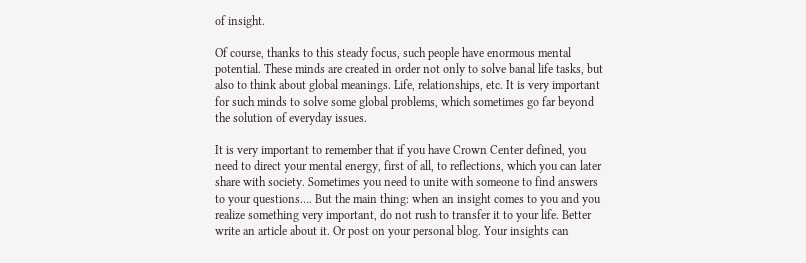of insight.

Of course, thanks to this steady focus, such people have enormous mental potential. These minds are created in order not only to solve banal life tasks, but also to think about global meanings. Life, relationships, etc. It is very important for such minds to solve some global problems, which sometimes go far beyond the solution of everyday issues.

It is very important to remember that if you have Crown Center defined, you need to direct your mental energy, first of all, to reflections, which you can later share with society. Sometimes you need to unite with someone to find answers to your questions…. But the main thing: when an insight comes to you and you realize something very important, do not rush to transfer it to your life. Better write an article about it. Or post on your personal blog. Your insights can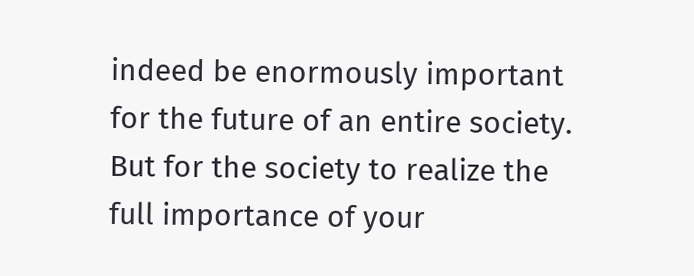indeed be enormously important for the future of an entire society. But for the society to realize the full importance of your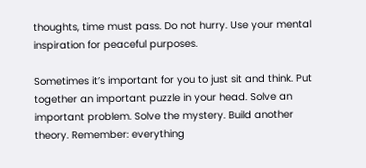thoughts, time must pass. Do not hurry. Use your mental inspiration for peaceful purposes.

Sometimes it’s important for you to just sit and think. Put together an important puzzle in your head. Solve an important problem. Solve the mystery. Build another theory. Remember: everything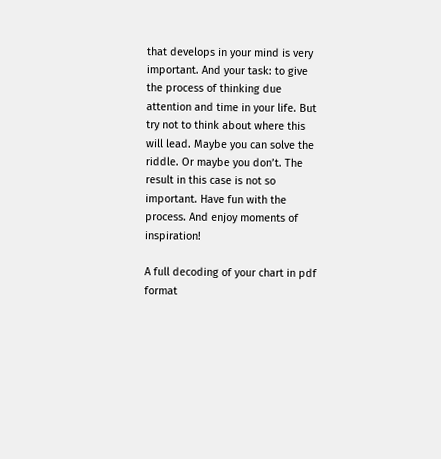that develops in your mind is very important. And your task: to give the process of thinking due attention and time in your life. But try not to think about where this will lead. Maybe you can solve the riddle. Or maybe you don’t. The result in this case is not so important. Have fun with the process. And enjoy moments of inspiration!

A full decoding of your chart in pdf format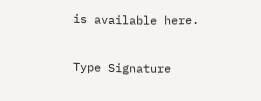is available here.

Type Signature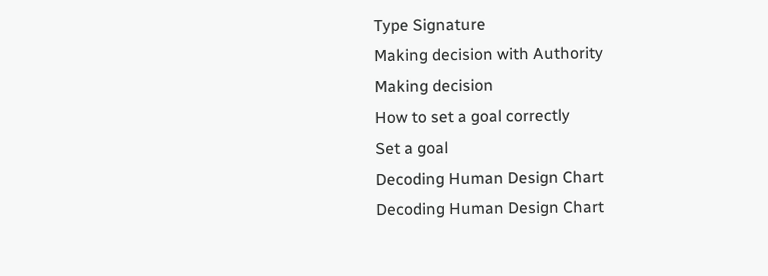Type Signature
Making decision with Authority
Making decision
How to set a goal correctly
Set a goal
Decoding Human Design Chart
Decoding Human Design Chart